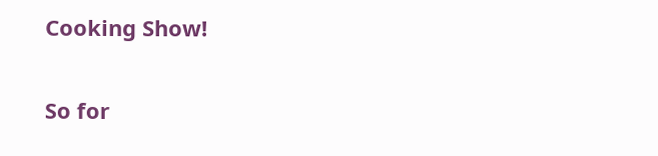Cooking Show!

So for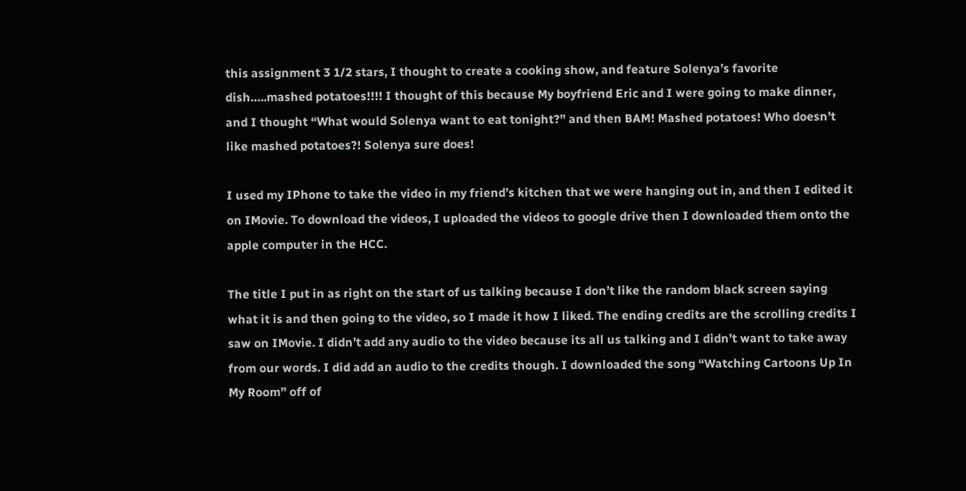this assignment 3 1/2 stars, I thought to create a cooking show, and feature Solenya’s favorite dish…..mashed potatoes!!!! I thought of this because My boyfriend Eric and I were going to make dinner, and I thought “What would Solenya want to eat tonight?” and then BAM! Mashed potatoes! Who doesn’t like mashed potatoes?! Solenya sure does!

I used my IPhone to take the video in my friend’s kitchen that we were hanging out in, and then I edited it on IMovie. To download the videos, I uploaded the videos to google drive then I downloaded them onto the apple computer in the HCC.

The title I put in as right on the start of us talking because I don’t like the random black screen saying what it is and then going to the video, so I made it how I liked. The ending credits are the scrolling credits I saw on IMovie. I didn’t add any audio to the video because its all us talking and I didn’t want to take away from our words. I did add an audio to the credits though. I downloaded the song “Watching Cartoons Up In My Room” off of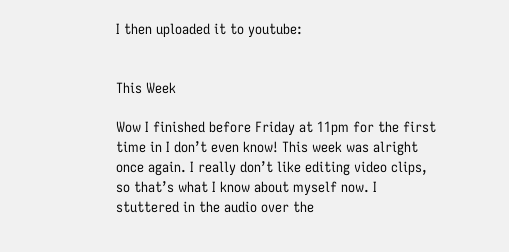I then uploaded it to youtube:


This Week

Wow I finished before Friday at 11pm for the first time in I don’t even know! This week was alright once again. I really don’t like editing video clips, so that’s what I know about myself now. I stuttered in the audio over the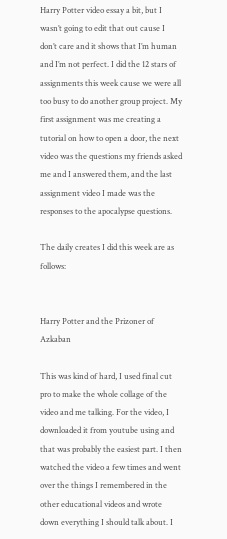Harry Potter video essay a bit, but I wasn’t going to edit that out cause I don’t care and it shows that I’m human and I’m not perfect. I did the 12 stars of assignments this week cause we were all too busy to do another group project. My first assignment was me creating a tutorial on how to open a door, the next video was the questions my friends asked me and I answered them, and the last assignment video I made was the responses to the apocalypse questions.

The daily creates I did this week are as follows:


Harry Potter and the Prizoner of Azkaban

This was kind of hard, I used final cut pro to make the whole collage of the video and me talking. For the video, I downloaded it from youtube using and that was probably the easiest part. I then watched the video a few times and went over the things I remembered in the other educational videos and wrote down everything I should talk about. I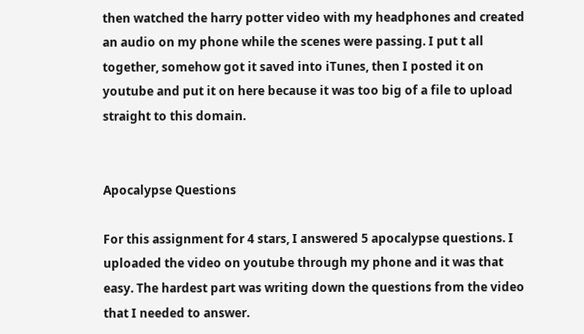then watched the harry potter video with my headphones and created an audio on my phone while the scenes were passing. I put t all together, somehow got it saved into iTunes, then I posted it on youtube and put it on here because it was too big of a file to upload straight to this domain.


Apocalypse Questions

For this assignment for 4 stars, I answered 5 apocalypse questions. I uploaded the video on youtube through my phone and it was that easy. The hardest part was writing down the questions from the video that I needed to answer.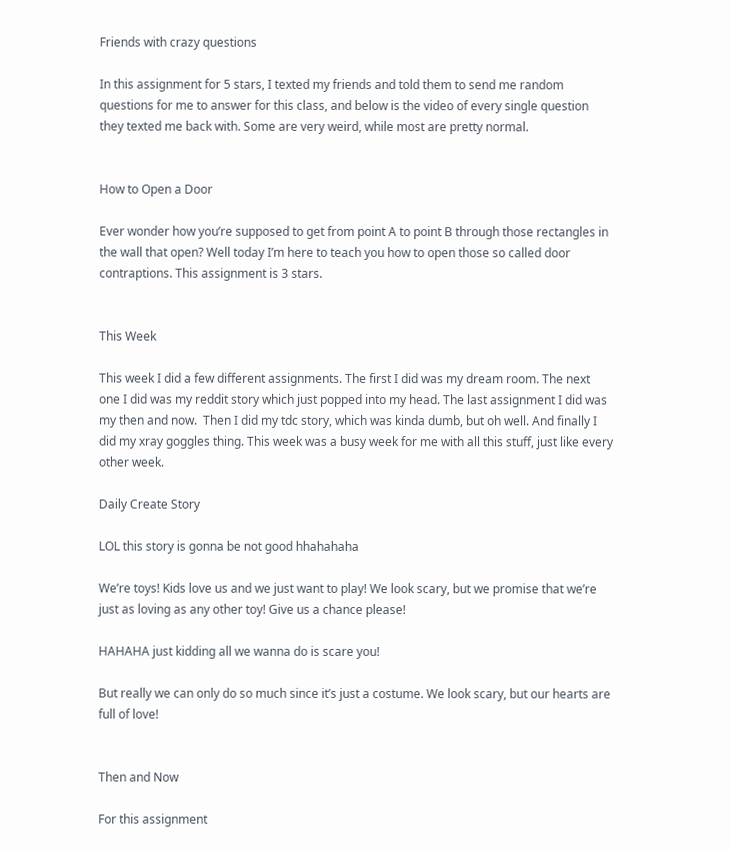Friends with crazy questions

In this assignment for 5 stars, I texted my friends and told them to send me random questions for me to answer for this class, and below is the video of every single question they texted me back with. Some are very weird, while most are pretty normal.


How to Open a Door

Ever wonder how you’re supposed to get from point A to point B through those rectangles in the wall that open? Well today I’m here to teach you how to open those so called door contraptions. This assignment is 3 stars.


This Week

This week I did a few different assignments. The first I did was my dream room. The next one I did was my reddit story which just popped into my head. The last assignment I did was my then and now.  Then I did my tdc story, which was kinda dumb, but oh well. And finally I did my xray goggles thing. This week was a busy week for me with all this stuff, just like every other week.

Daily Create Story

LOL this story is gonna be not good hhahahaha

We’re toys! Kids love us and we just want to play! We look scary, but we promise that we’re just as loving as any other toy! Give us a chance please!

HAHAHA just kidding all we wanna do is scare you!

But really we can only do so much since it’s just a costume. We look scary, but our hearts are full of love!


Then and Now

For this assignment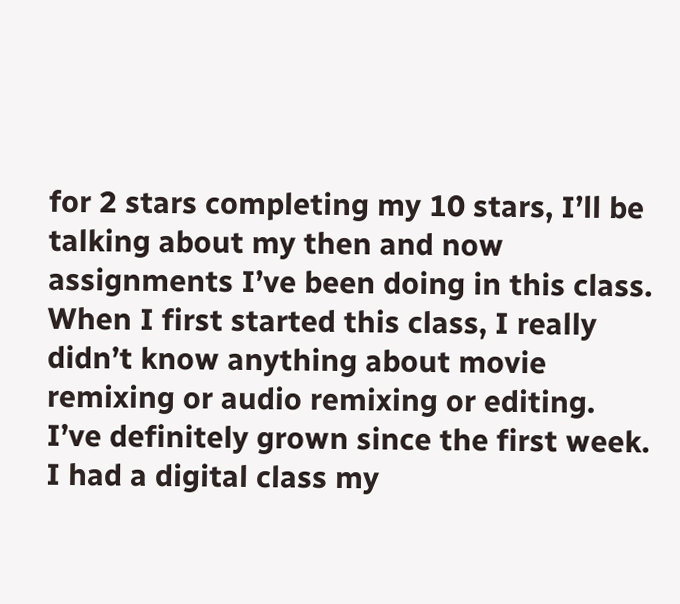for 2 stars completing my 10 stars, I’ll be talking about my then and now assignments I’ve been doing in this class. When I first started this class, I really didn’t know anything about movie remixing or audio remixing or editing. I’ve definitely grown since the first week. I had a digital class my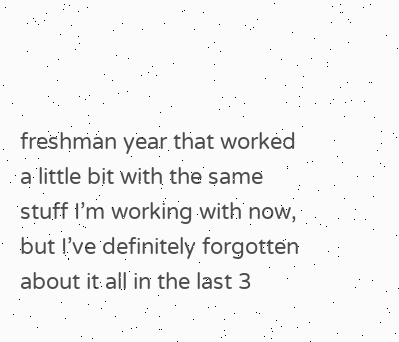freshman year that worked a little bit with the same stuff I’m working with now, but I’ve definitely forgotten about it all in the last 3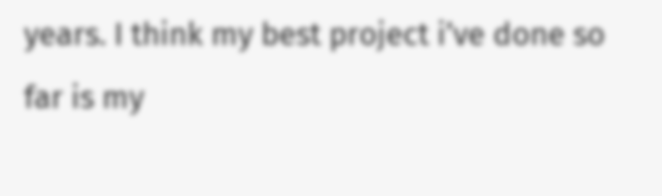years. I think my best project i’ve done so far is my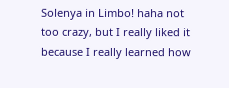Solenya in Limbo! haha not too crazy, but I really liked it because I really learned how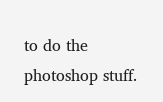to do the photoshop stuff.